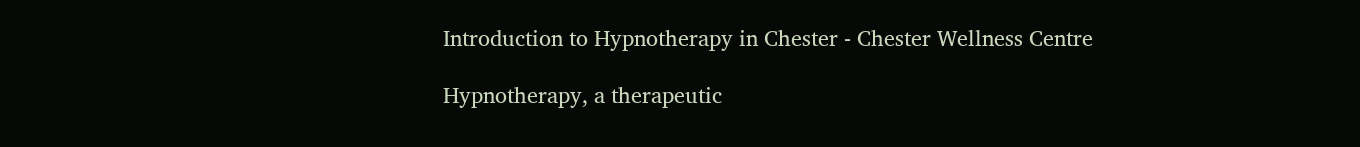Introduction to Hypnotherapy in Chester - Chester Wellness Centre

Hypnotherapy, a therapeutic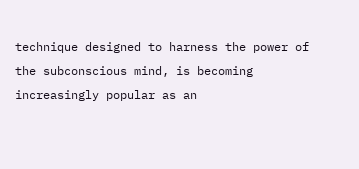technique designed to harness the power of the subconscious mind, is becoming increasingly popular as an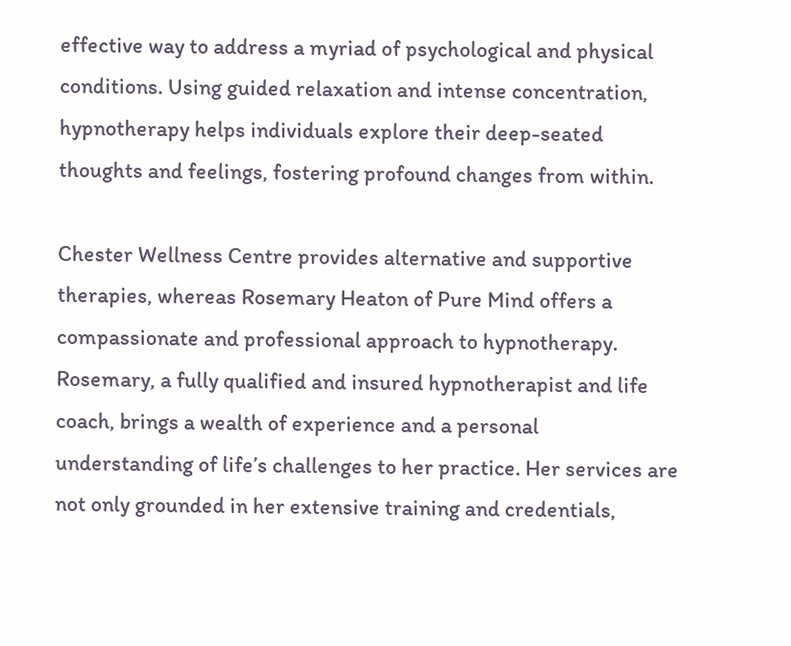effective way to address a myriad of psychological and physical conditions. Using guided relaxation and intense concentration, hypnotherapy helps individuals explore their deep-seated thoughts and feelings, fostering profound changes from within.

Chester Wellness Centre provides alternative and supportive therapies, whereas Rosemary Heaton of Pure Mind offers a compassionate and professional approach to hypnotherapy. Rosemary, a fully qualified and insured hypnotherapist and life coach, brings a wealth of experience and a personal understanding of life’s challenges to her practice. Her services are not only grounded in her extensive training and credentials,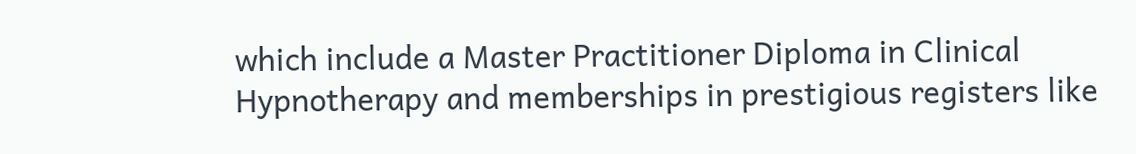which include a Master Practitioner Diploma in Clinical Hypnotherapy and memberships in prestigious registers like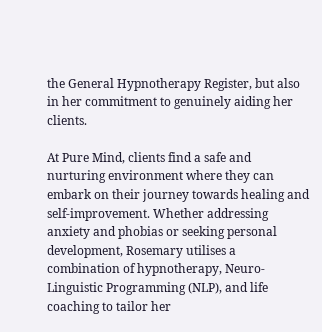the General Hypnotherapy Register, but also in her commitment to genuinely aiding her clients.

At Pure Mind, clients find a safe and nurturing environment where they can embark on their journey towards healing and self-improvement. Whether addressing anxiety and phobias or seeking personal development, Rosemary utilises a combination of hypnotherapy, Neuro-Linguistic Programming (NLP), and life coaching to tailor her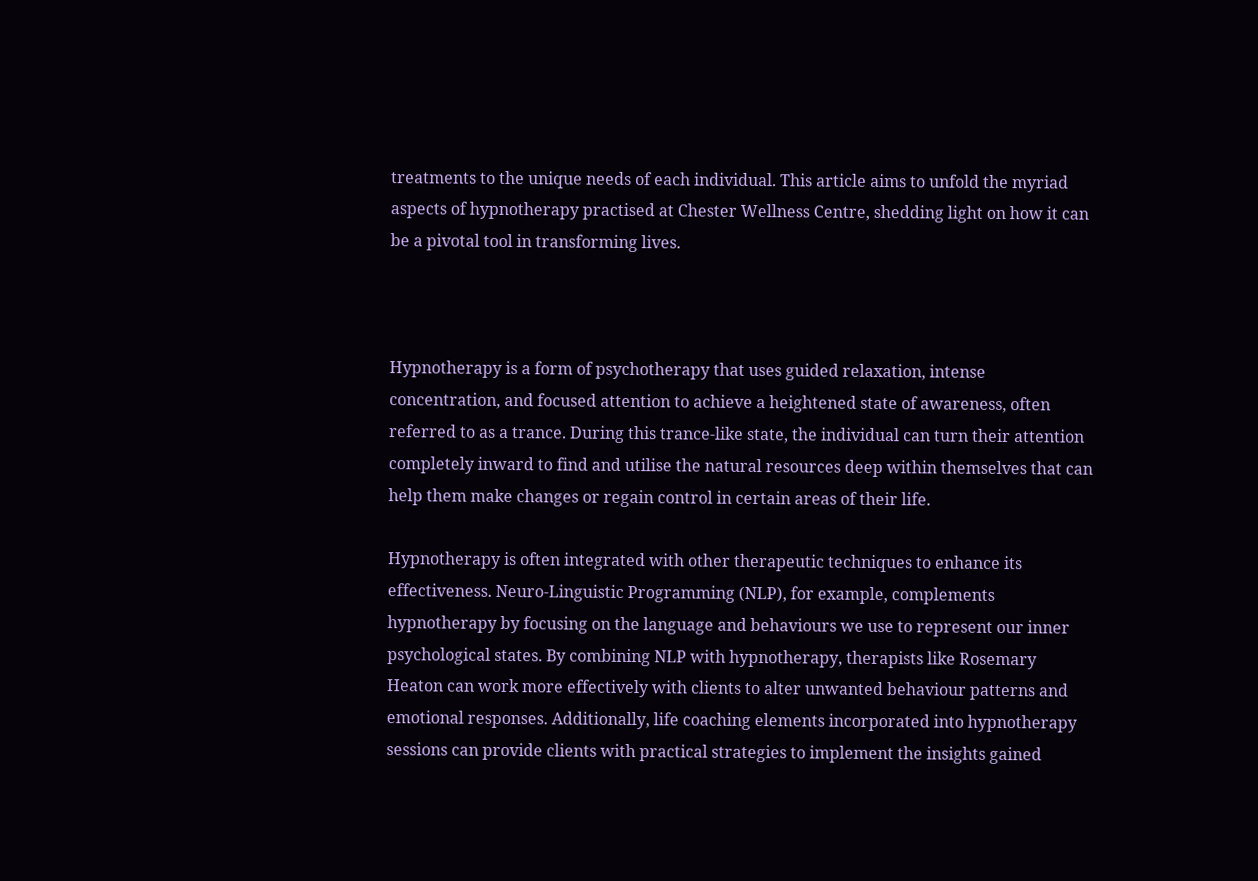treatments to the unique needs of each individual. This article aims to unfold the myriad aspects of hypnotherapy practised at Chester Wellness Centre, shedding light on how it can be a pivotal tool in transforming lives.



Hypnotherapy is a form of psychotherapy that uses guided relaxation, intense concentration, and focused attention to achieve a heightened state of awareness, often referred to as a trance. During this trance-like state, the individual can turn their attention completely inward to find and utilise the natural resources deep within themselves that can help them make changes or regain control in certain areas of their life.

Hypnotherapy is often integrated with other therapeutic techniques to enhance its effectiveness. Neuro-Linguistic Programming (NLP), for example, complements hypnotherapy by focusing on the language and behaviours we use to represent our inner psychological states. By combining NLP with hypnotherapy, therapists like Rosemary Heaton can work more effectively with clients to alter unwanted behaviour patterns and emotional responses. Additionally, life coaching elements incorporated into hypnotherapy sessions can provide clients with practical strategies to implement the insights gained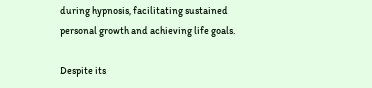during hypnosis, facilitating sustained personal growth and achieving life goals.

Despite its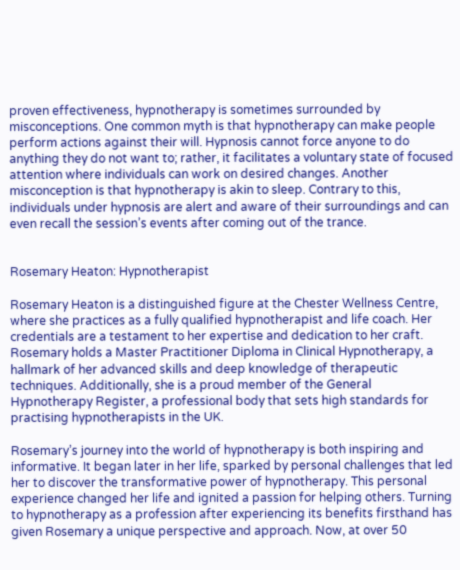proven effectiveness, hypnotherapy is sometimes surrounded by misconceptions. One common myth is that hypnotherapy can make people perform actions against their will. Hypnosis cannot force anyone to do anything they do not want to; rather, it facilitates a voluntary state of focused attention where individuals can work on desired changes. Another misconception is that hypnotherapy is akin to sleep. Contrary to this, individuals under hypnosis are alert and aware of their surroundings and can even recall the session’s events after coming out of the trance.


Rosemary Heaton: Hypnotherapist

Rosemary Heaton is a distinguished figure at the Chester Wellness Centre, where she practices as a fully qualified hypnotherapist and life coach. Her credentials are a testament to her expertise and dedication to her craft. Rosemary holds a Master Practitioner Diploma in Clinical Hypnotherapy, a hallmark of her advanced skills and deep knowledge of therapeutic techniques. Additionally, she is a proud member of the General Hypnotherapy Register, a professional body that sets high standards for practising hypnotherapists in the UK.

Rosemary’s journey into the world of hypnotherapy is both inspiring and informative. It began later in her life, sparked by personal challenges that led her to discover the transformative power of hypnotherapy. This personal experience changed her life and ignited a passion for helping others. Turning to hypnotherapy as a profession after experiencing its benefits firsthand has given Rosemary a unique perspective and approach. Now, at over 50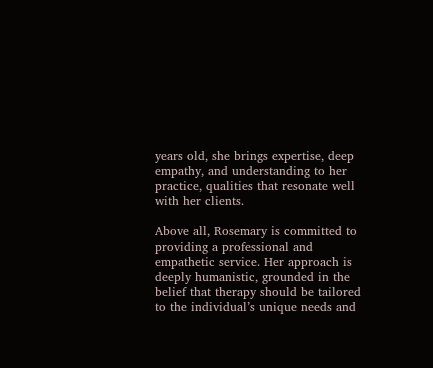years old, she brings expertise, deep empathy, and understanding to her practice, qualities that resonate well with her clients.

Above all, Rosemary is committed to providing a professional and empathetic service. Her approach is deeply humanistic, grounded in the belief that therapy should be tailored to the individual’s unique needs and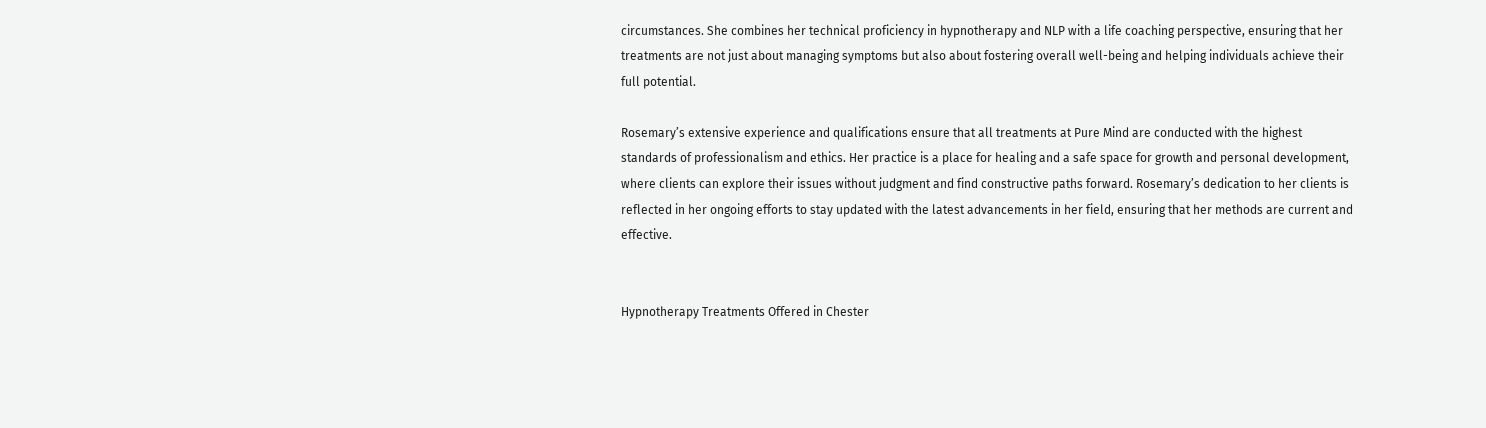circumstances. She combines her technical proficiency in hypnotherapy and NLP with a life coaching perspective, ensuring that her treatments are not just about managing symptoms but also about fostering overall well-being and helping individuals achieve their full potential.

Rosemary’s extensive experience and qualifications ensure that all treatments at Pure Mind are conducted with the highest standards of professionalism and ethics. Her practice is a place for healing and a safe space for growth and personal development, where clients can explore their issues without judgment and find constructive paths forward. Rosemary’s dedication to her clients is reflected in her ongoing efforts to stay updated with the latest advancements in her field, ensuring that her methods are current and effective.


Hypnotherapy Treatments Offered in Chester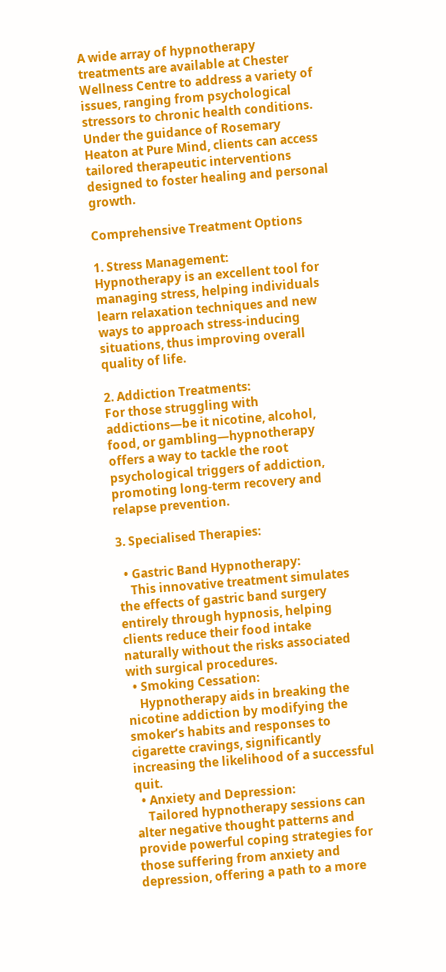A wide array of hypnotherapy treatments are available at Chester Wellness Centre to address a variety of issues, ranging from psychological stressors to chronic health conditions. Under the guidance of Rosemary Heaton at Pure Mind, clients can access tailored therapeutic interventions designed to foster healing and personal growth.

Comprehensive Treatment Options

1. Stress Management:
Hypnotherapy is an excellent tool for managing stress, helping individuals learn relaxation techniques and new ways to approach stress-inducing situations, thus improving overall quality of life.

2. Addiction Treatments:
For those struggling with addictions—be it nicotine, alcohol, food, or gambling—hypnotherapy offers a way to tackle the root psychological triggers of addiction, promoting long-term recovery and relapse prevention.

3. Specialised Therapies:

  • Gastric Band Hypnotherapy:
    This innovative treatment simulates the effects of gastric band surgery entirely through hypnosis, helping clients reduce their food intake naturally without the risks associated with surgical procedures.
  • Smoking Cessation:
    Hypnotherapy aids in breaking the nicotine addiction by modifying the smoker’s habits and responses to cigarette cravings, significantly increasing the likelihood of a successful quit.
  • Anxiety and Depression:
    Tailored hypnotherapy sessions can alter negative thought patterns and provide powerful coping strategies for those suffering from anxiety and depression, offering a path to a more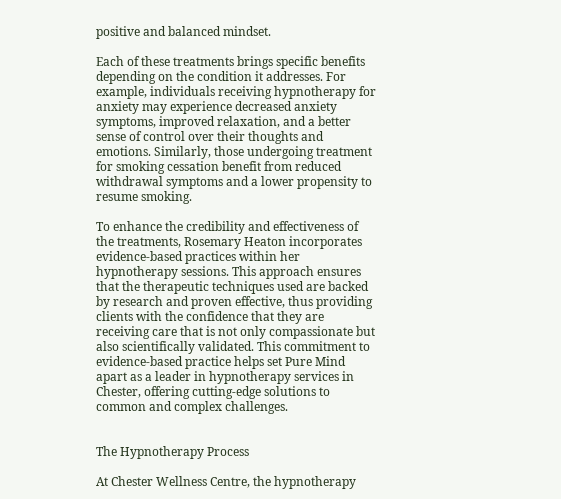positive and balanced mindset.

Each of these treatments brings specific benefits depending on the condition it addresses. For example, individuals receiving hypnotherapy for anxiety may experience decreased anxiety symptoms, improved relaxation, and a better sense of control over their thoughts and emotions. Similarly, those undergoing treatment for smoking cessation benefit from reduced withdrawal symptoms and a lower propensity to resume smoking.

To enhance the credibility and effectiveness of the treatments, Rosemary Heaton incorporates evidence-based practices within her hypnotherapy sessions. This approach ensures that the therapeutic techniques used are backed by research and proven effective, thus providing clients with the confidence that they are receiving care that is not only compassionate but also scientifically validated. This commitment to evidence-based practice helps set Pure Mind apart as a leader in hypnotherapy services in Chester, offering cutting-edge solutions to common and complex challenges.


The Hypnotherapy Process

At Chester Wellness Centre, the hypnotherapy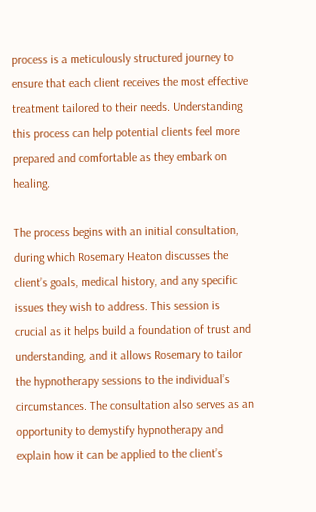process is a meticulously structured journey to ensure that each client receives the most effective treatment tailored to their needs. Understanding this process can help potential clients feel more prepared and comfortable as they embark on healing.

The process begins with an initial consultation, during which Rosemary Heaton discusses the client’s goals, medical history, and any specific issues they wish to address. This session is crucial as it helps build a foundation of trust and understanding, and it allows Rosemary to tailor the hypnotherapy sessions to the individual’s circumstances. The consultation also serves as an opportunity to demystify hypnotherapy and explain how it can be applied to the client’s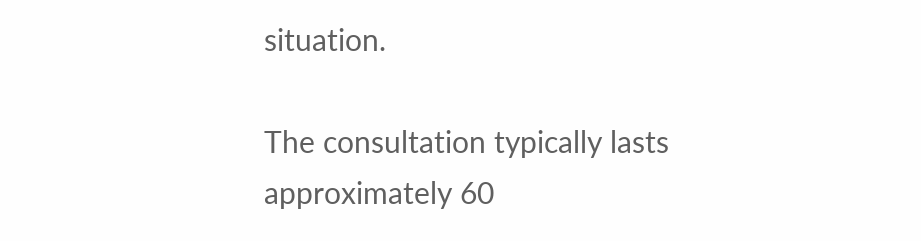situation.

The consultation typically lasts approximately 60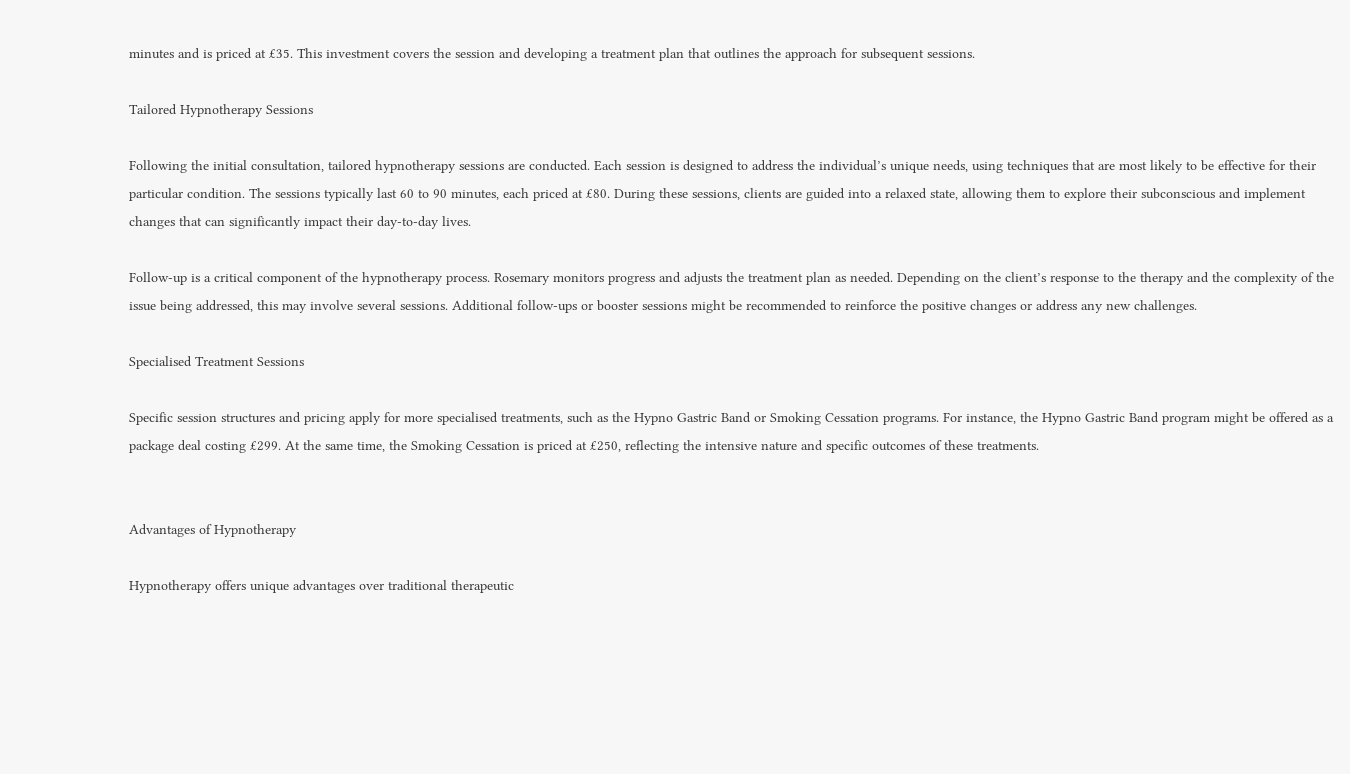minutes and is priced at £35. This investment covers the session and developing a treatment plan that outlines the approach for subsequent sessions.

Tailored Hypnotherapy Sessions

Following the initial consultation, tailored hypnotherapy sessions are conducted. Each session is designed to address the individual’s unique needs, using techniques that are most likely to be effective for their particular condition. The sessions typically last 60 to 90 minutes, each priced at £80. During these sessions, clients are guided into a relaxed state, allowing them to explore their subconscious and implement changes that can significantly impact their day-to-day lives.

Follow-up is a critical component of the hypnotherapy process. Rosemary monitors progress and adjusts the treatment plan as needed. Depending on the client’s response to the therapy and the complexity of the issue being addressed, this may involve several sessions. Additional follow-ups or booster sessions might be recommended to reinforce the positive changes or address any new challenges.

Specialised Treatment Sessions

Specific session structures and pricing apply for more specialised treatments, such as the Hypno Gastric Band or Smoking Cessation programs. For instance, the Hypno Gastric Band program might be offered as a package deal costing £299. At the same time, the Smoking Cessation is priced at £250, reflecting the intensive nature and specific outcomes of these treatments.


Advantages of Hypnotherapy

Hypnotherapy offers unique advantages over traditional therapeutic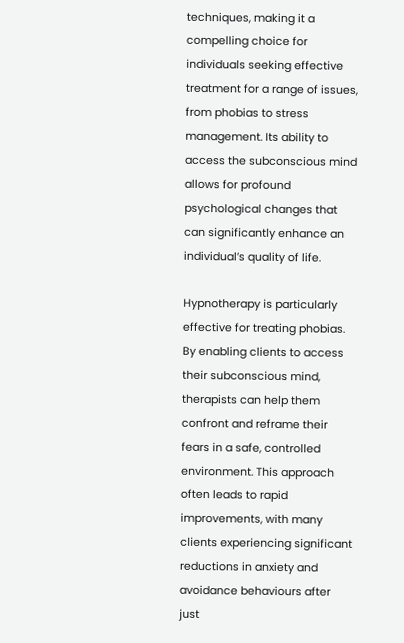techniques, making it a compelling choice for individuals seeking effective treatment for a range of issues, from phobias to stress management. Its ability to access the subconscious mind allows for profound psychological changes that can significantly enhance an individual’s quality of life.

Hypnotherapy is particularly effective for treating phobias. By enabling clients to access their subconscious mind, therapists can help them confront and reframe their fears in a safe, controlled environment. This approach often leads to rapid improvements, with many clients experiencing significant reductions in anxiety and avoidance behaviours after just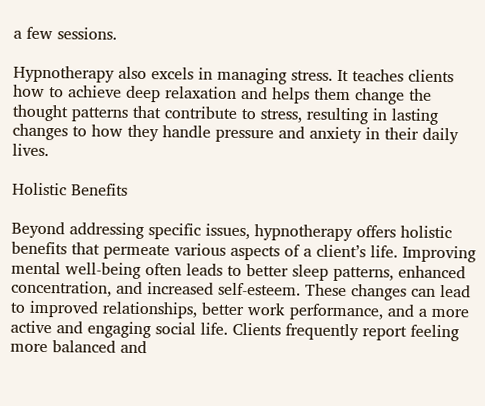a few sessions.

Hypnotherapy also excels in managing stress. It teaches clients how to achieve deep relaxation and helps them change the thought patterns that contribute to stress, resulting in lasting changes to how they handle pressure and anxiety in their daily lives.

Holistic Benefits

Beyond addressing specific issues, hypnotherapy offers holistic benefits that permeate various aspects of a client’s life. Improving mental well-being often leads to better sleep patterns, enhanced concentration, and increased self-esteem. These changes can lead to improved relationships, better work performance, and a more active and engaging social life. Clients frequently report feeling more balanced and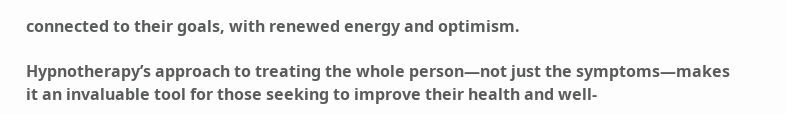connected to their goals, with renewed energy and optimism.

Hypnotherapy’s approach to treating the whole person—not just the symptoms—makes it an invaluable tool for those seeking to improve their health and well-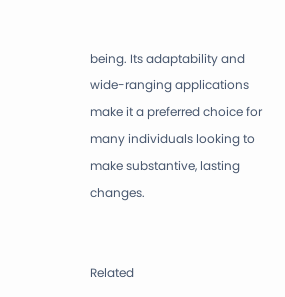being. Its adaptability and wide-ranging applications make it a preferred choice for many individuals looking to make substantive, lasting changes.


Related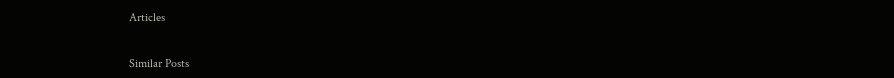Articles


Similar Posts